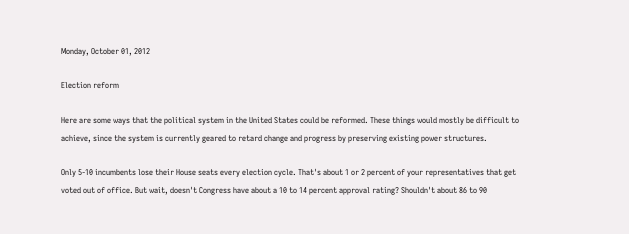Monday, October 01, 2012

Election reform

Here are some ways that the political system in the United States could be reformed. These things would mostly be difficult to achieve, since the system is currently geared to retard change and progress by preserving existing power structures.

Only 5-10 incumbents lose their House seats every election cycle. That's about 1 or 2 percent of your representatives that get voted out of office. But wait, doesn't Congress have about a 10 to 14 percent approval rating? Shouldn't about 86 to 90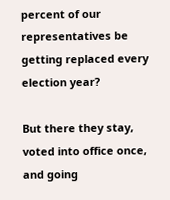percent of our representatives be getting replaced every election year?

But there they stay, voted into office once, and going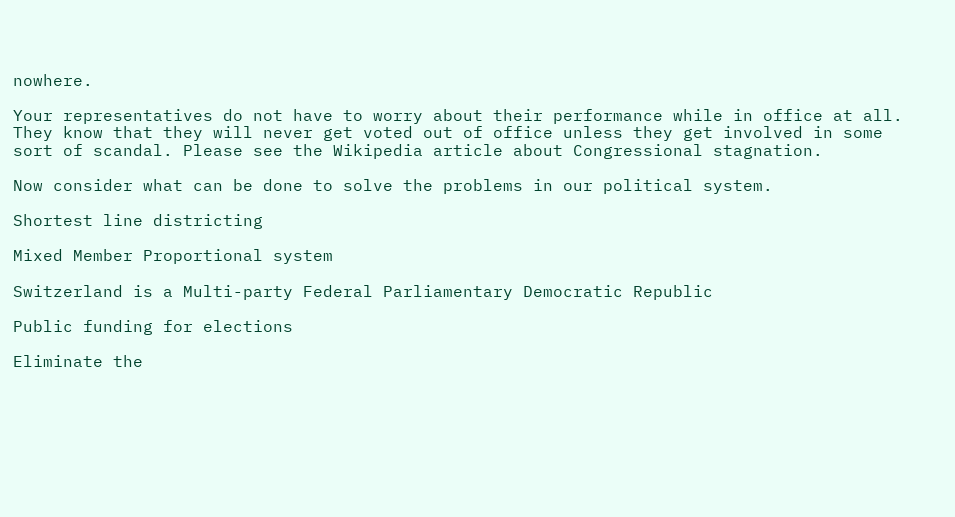nowhere.

Your representatives do not have to worry about their performance while in office at all. They know that they will never get voted out of office unless they get involved in some sort of scandal. Please see the Wikipedia article about Congressional stagnation.

Now consider what can be done to solve the problems in our political system.

Shortest line districting

Mixed Member Proportional system

Switzerland is a Multi-party Federal Parliamentary Democratic Republic

Public funding for elections

Eliminate the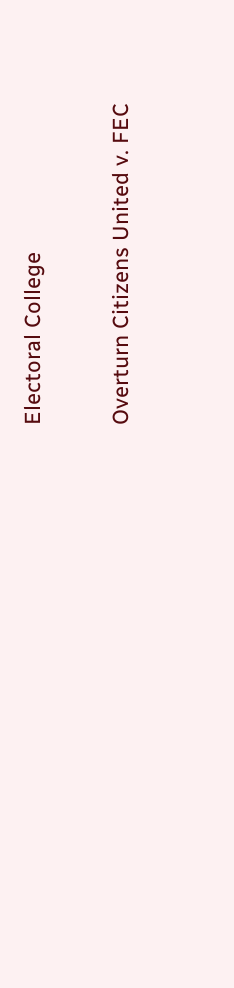Electoral College

Overturn Citizens United v. FEC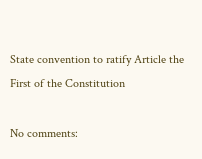State convention to ratify Article the First of the Constitution

No comments: